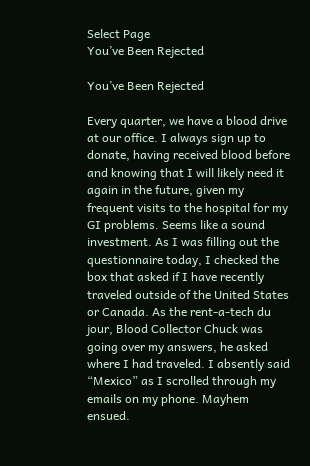Select Page
You’ve Been Rejected

You’ve Been Rejected

Every quarter, we have a blood drive at our office. I always sign up to donate, having received blood before and knowing that I will likely need it again in the future, given my frequent visits to the hospital for my GI problems. Seems like a sound investment. As I was filling out the questionnaire today, I checked the box that asked if I have recently traveled outside of the United States or Canada. As the rent-a-tech du jour, Blood Collector Chuck was going over my answers, he asked where I had traveled. I absently said “Mexico” as I scrolled through my emails on my phone. Mayhem ensued.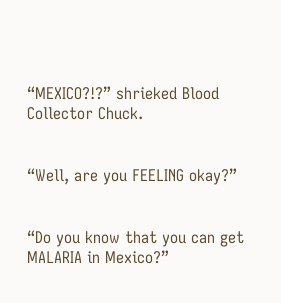“MEXICO?!?” shrieked Blood Collector Chuck.


“Well, are you FEELING okay?”


“Do you know that you can get MALARIA in Mexico?”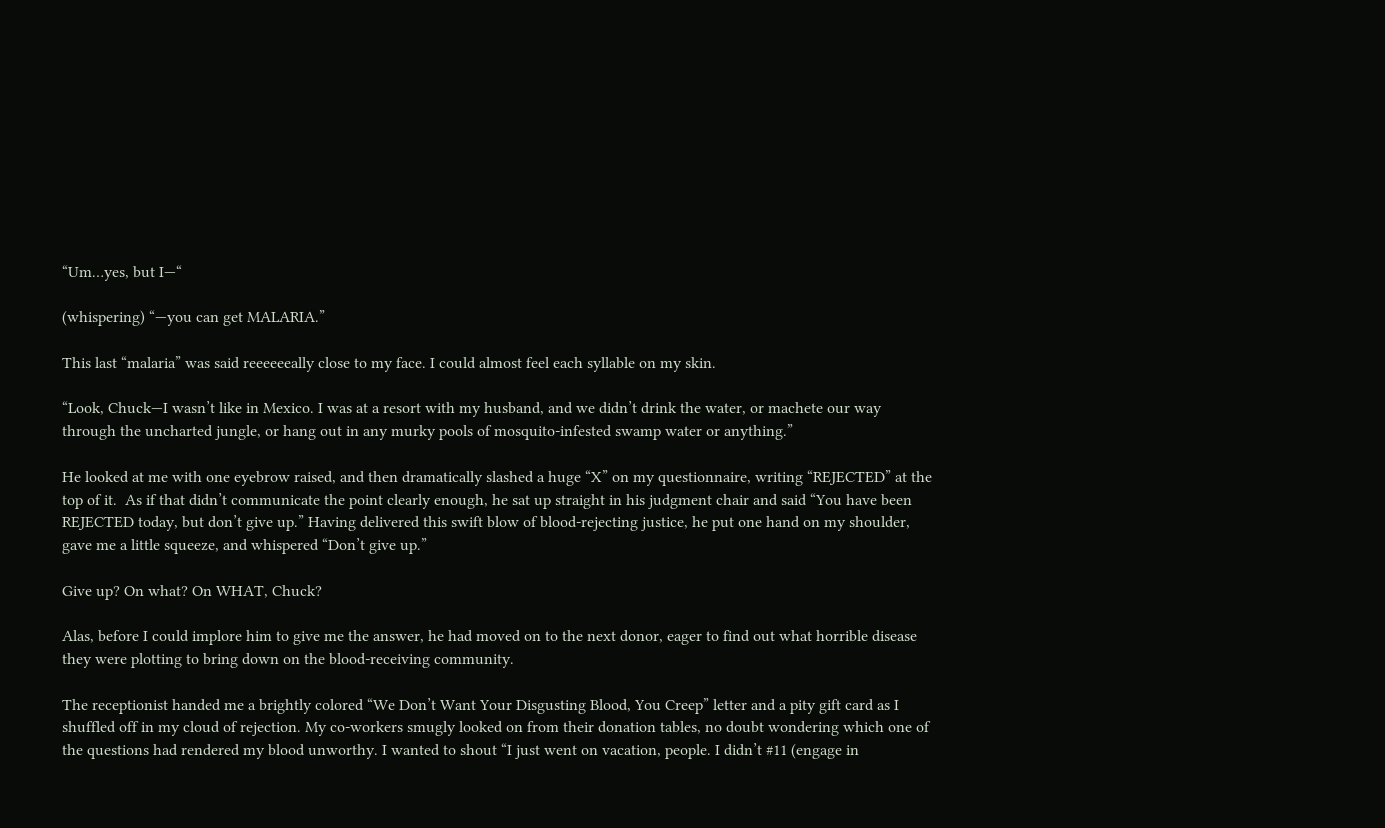“Um…yes, but I—“

(whispering) “—you can get MALARIA.”

This last “malaria” was said reeeeeeally close to my face. I could almost feel each syllable on my skin.

“Look, Chuck—I wasn’t like in Mexico. I was at a resort with my husband, and we didn’t drink the water, or machete our way through the uncharted jungle, or hang out in any murky pools of mosquito-infested swamp water or anything.”

He looked at me with one eyebrow raised, and then dramatically slashed a huge “X” on my questionnaire, writing “REJECTED” at the top of it.  As if that didn’t communicate the point clearly enough, he sat up straight in his judgment chair and said “You have been REJECTED today, but don’t give up.” Having delivered this swift blow of blood-rejecting justice, he put one hand on my shoulder, gave me a little squeeze, and whispered “Don’t give up.”

Give up? On what? On WHAT, Chuck?

Alas, before I could implore him to give me the answer, he had moved on to the next donor, eager to find out what horrible disease they were plotting to bring down on the blood-receiving community.

The receptionist handed me a brightly colored “We Don’t Want Your Disgusting Blood, You Creep” letter and a pity gift card as I shuffled off in my cloud of rejection. My co-workers smugly looked on from their donation tables, no doubt wondering which one of the questions had rendered my blood unworthy. I wanted to shout “I just went on vacation, people. I didn’t #11 (engage in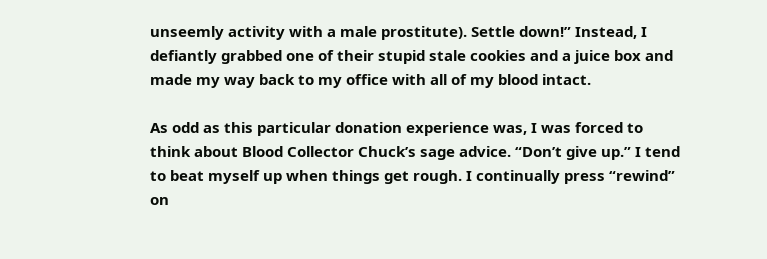unseemly activity with a male prostitute). Settle down!” Instead, I defiantly grabbed one of their stupid stale cookies and a juice box and made my way back to my office with all of my blood intact.

As odd as this particular donation experience was, I was forced to think about Blood Collector Chuck’s sage advice. “Don’t give up.” I tend to beat myself up when things get rough. I continually press “rewind” on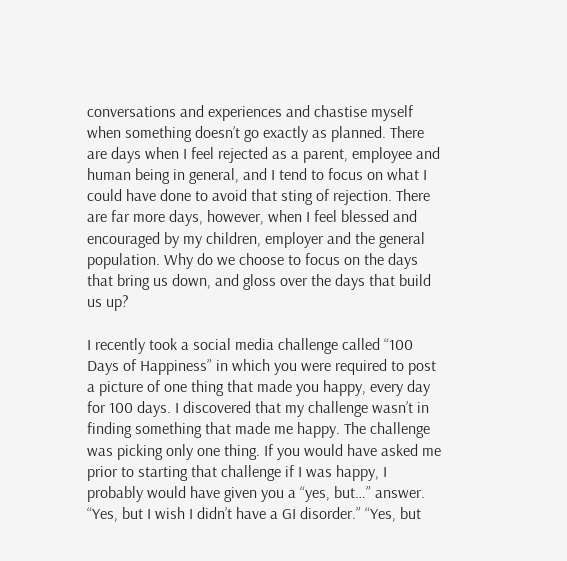conversations and experiences and chastise myself when something doesn’t go exactly as planned. There are days when I feel rejected as a parent, employee and human being in general, and I tend to focus on what I could have done to avoid that sting of rejection. There are far more days, however, when I feel blessed and encouraged by my children, employer and the general population. Why do we choose to focus on the days that bring us down, and gloss over the days that build us up?

I recently took a social media challenge called “100 Days of Happiness” in which you were required to post a picture of one thing that made you happy, every day for 100 days. I discovered that my challenge wasn’t in finding something that made me happy. The challenge was picking only one thing. If you would have asked me prior to starting that challenge if I was happy, I probably would have given you a “yes, but…” answer. “Yes, but I wish I didn’t have a GI disorder.” “Yes, but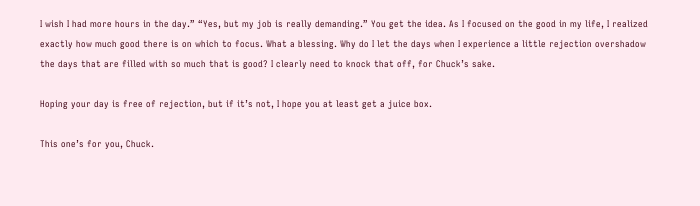I wish I had more hours in the day.” “Yes, but my job is really demanding.” You get the idea. As I focused on the good in my life, I realized exactly how much good there is on which to focus. What a blessing. Why do I let the days when I experience a little rejection overshadow the days that are filled with so much that is good? I clearly need to knock that off, for Chuck’s sake.

Hoping your day is free of rejection, but if it’s not, I hope you at least get a juice box.

This one’s for you, Chuck.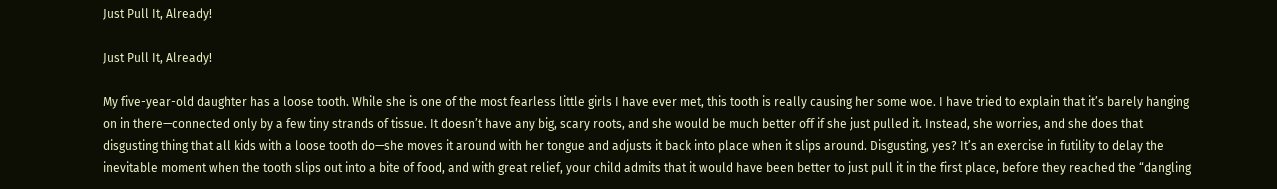Just Pull It, Already!

Just Pull It, Already!

My five-year-old daughter has a loose tooth. While she is one of the most fearless little girls I have ever met, this tooth is really causing her some woe. I have tried to explain that it’s barely hanging on in there—connected only by a few tiny strands of tissue. It doesn’t have any big, scary roots, and she would be much better off if she just pulled it. Instead, she worries, and she does that disgusting thing that all kids with a loose tooth do—she moves it around with her tongue and adjusts it back into place when it slips around. Disgusting, yes? It’s an exercise in futility to delay the inevitable moment when the tooth slips out into a bite of food, and with great relief, your child admits that it would have been better to just pull it in the first place, before they reached the “dangling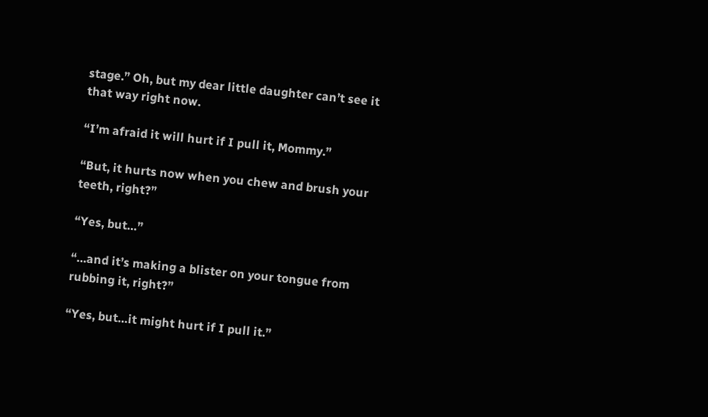stage.” Oh, but my dear little daughter can’t see it that way right now.

“I’m afraid it will hurt if I pull it, Mommy.”

“But, it hurts now when you chew and brush your teeth, right?”

“Yes, but…”

“…and it’s making a blister on your tongue from rubbing it, right?”

“Yes, but…it might hurt if I pull it.”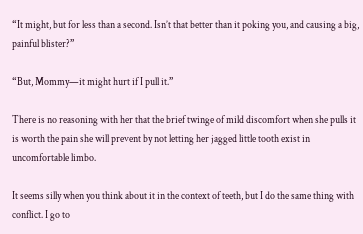“It might, but for less than a second. Isn’t that better than it poking you, and causing a big, painful blister?”

“But, Mommy—it might hurt if I pull it.”

There is no reasoning with her that the brief twinge of mild discomfort when she pulls it is worth the pain she will prevent by not letting her jagged little tooth exist in uncomfortable limbo.

It seems silly when you think about it in the context of teeth, but I do the same thing with conflict. I go to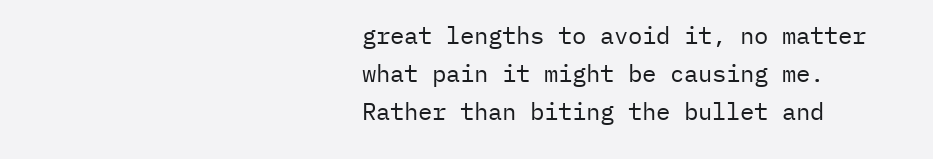great lengths to avoid it, no matter what pain it might be causing me. Rather than biting the bullet and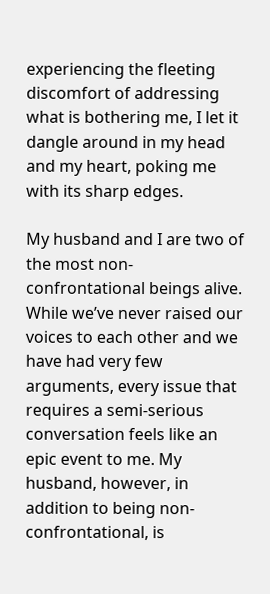experiencing the fleeting discomfort of addressing what is bothering me, I let it dangle around in my head and my heart, poking me with its sharp edges.

My husband and I are two of the most non-confrontational beings alive.  While we’ve never raised our voices to each other and we have had very few arguments, every issue that requires a semi-serious conversation feels like an epic event to me. My husband, however, in addition to being non-confrontational, is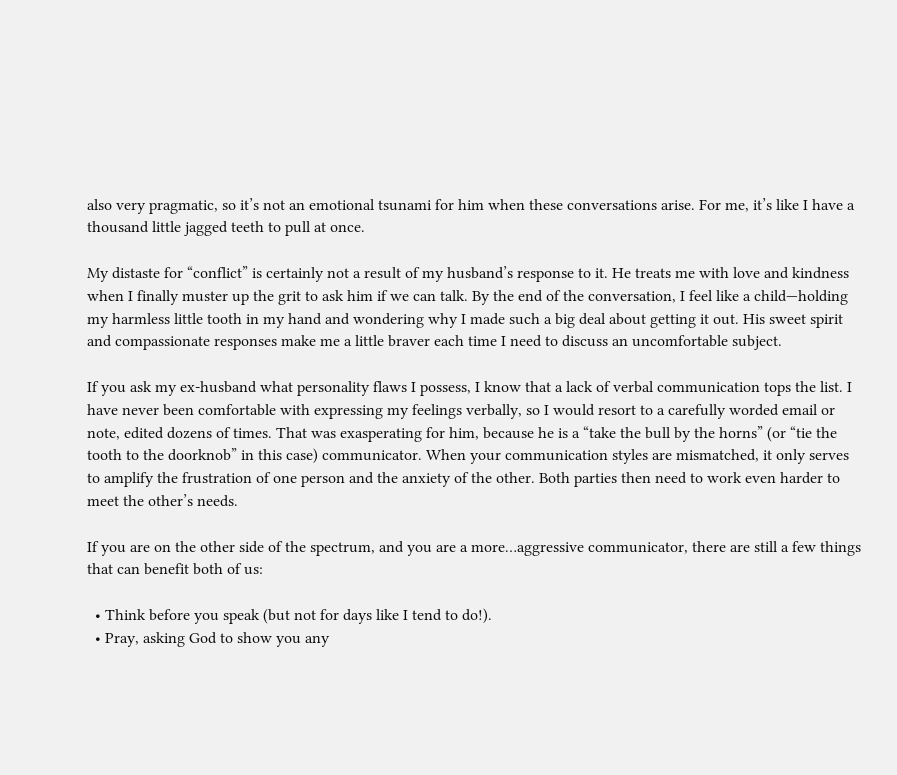also very pragmatic, so it’s not an emotional tsunami for him when these conversations arise. For me, it’s like I have a thousand little jagged teeth to pull at once.

My distaste for “conflict” is certainly not a result of my husband’s response to it. He treats me with love and kindness when I finally muster up the grit to ask him if we can talk. By the end of the conversation, I feel like a child—holding my harmless little tooth in my hand and wondering why I made such a big deal about getting it out. His sweet spirit and compassionate responses make me a little braver each time I need to discuss an uncomfortable subject.

If you ask my ex-husband what personality flaws I possess, I know that a lack of verbal communication tops the list. I have never been comfortable with expressing my feelings verbally, so I would resort to a carefully worded email or note, edited dozens of times. That was exasperating for him, because he is a “take the bull by the horns” (or “tie the tooth to the doorknob” in this case) communicator. When your communication styles are mismatched, it only serves to amplify the frustration of one person and the anxiety of the other. Both parties then need to work even harder to meet the other’s needs.

If you are on the other side of the spectrum, and you are a more…aggressive communicator, there are still a few things that can benefit both of us:

  • Think before you speak (but not for days like I tend to do!).
  • Pray, asking God to show you any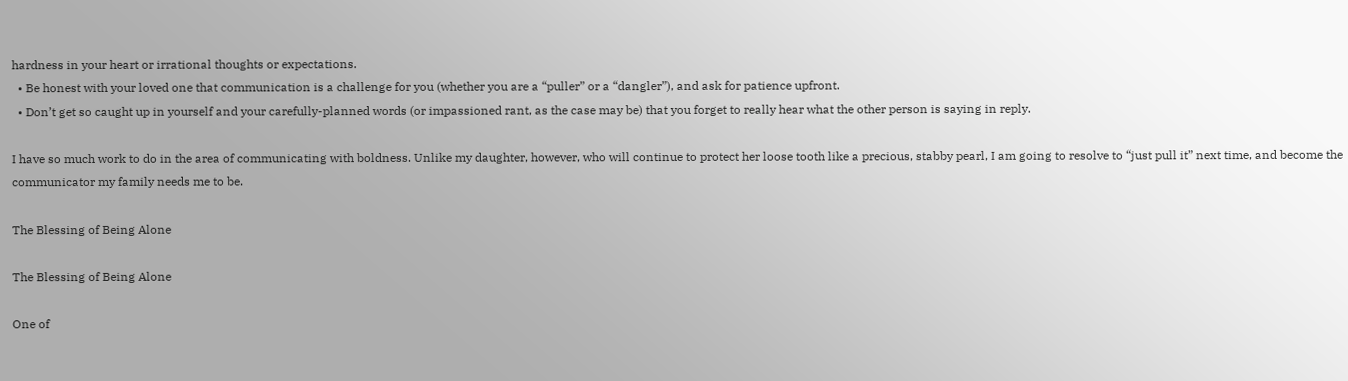hardness in your heart or irrational thoughts or expectations.
  • Be honest with your loved one that communication is a challenge for you (whether you are a “puller” or a “dangler”), and ask for patience upfront.
  • Don’t get so caught up in yourself and your carefully-planned words (or impassioned rant, as the case may be) that you forget to really hear what the other person is saying in reply.

I have so much work to do in the area of communicating with boldness. Unlike my daughter, however, who will continue to protect her loose tooth like a precious, stabby pearl, I am going to resolve to “just pull it” next time, and become the communicator my family needs me to be.

The Blessing of Being Alone

The Blessing of Being Alone

One of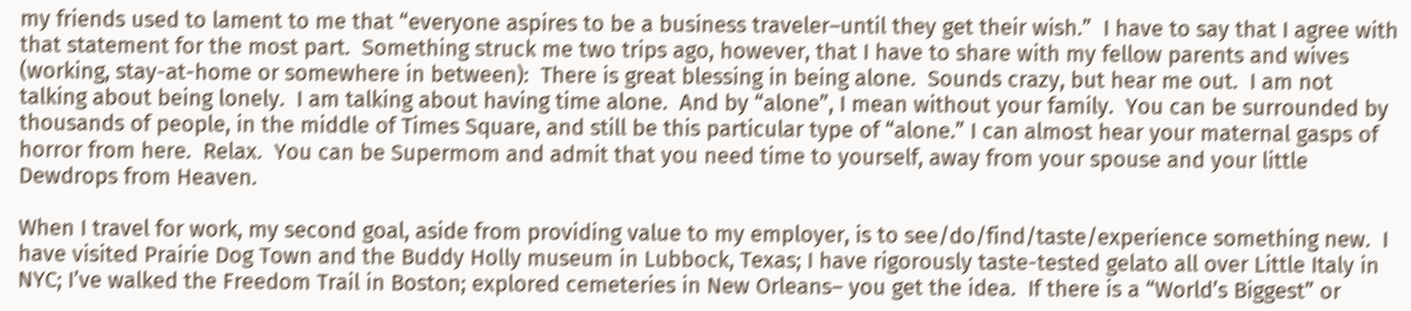my friends used to lament to me that “everyone aspires to be a business traveler–until they get their wish.”  I have to say that I agree with that statement for the most part.  Something struck me two trips ago, however, that I have to share with my fellow parents and wives (working, stay-at-home or somewhere in between):  There is great blessing in being alone.  Sounds crazy, but hear me out.  I am not talking about being lonely.  I am talking about having time alone.  And by “alone”, I mean without your family.  You can be surrounded by thousands of people, in the middle of Times Square, and still be this particular type of “alone.” I can almost hear your maternal gasps of horror from here.  Relax.  You can be Supermom and admit that you need time to yourself, away from your spouse and your little Dewdrops from Heaven.

When I travel for work, my second goal, aside from providing value to my employer, is to see/do/find/taste/experience something new.  I have visited Prairie Dog Town and the Buddy Holly museum in Lubbock, Texas; I have rigorously taste-tested gelato all over Little Italy in NYC; I’ve walked the Freedom Trail in Boston; explored cemeteries in New Orleans– you get the idea.  If there is a “World’s Biggest” or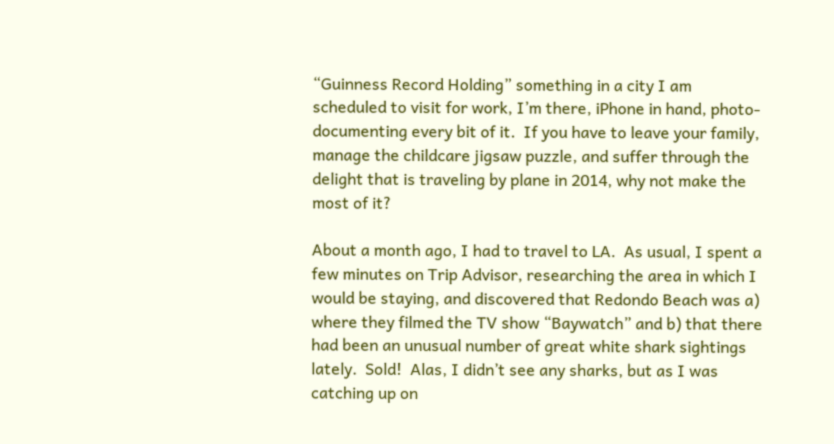“Guinness Record Holding” something in a city I am scheduled to visit for work, I’m there, iPhone in hand, photo-documenting every bit of it.  If you have to leave your family, manage the childcare jigsaw puzzle, and suffer through the delight that is traveling by plane in 2014, why not make the most of it?

About a month ago, I had to travel to LA.  As usual, I spent a few minutes on Trip Advisor, researching the area in which I would be staying, and discovered that Redondo Beach was a) where they filmed the TV show “Baywatch” and b) that there had been an unusual number of great white shark sightings lately.  Sold!  Alas, I didn’t see any sharks, but as I was catching up on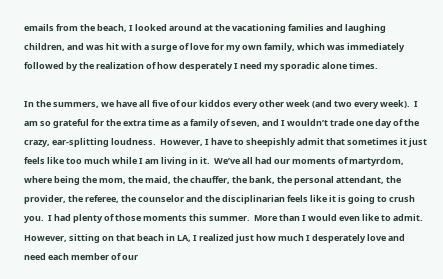emails from the beach, I looked around at the vacationing families and laughing children, and was hit with a surge of love for my own family, which was immediately followed by the realization of how desperately I need my sporadic alone times.

In the summers, we have all five of our kiddos every other week (and two every week).  I am so grateful for the extra time as a family of seven, and I wouldn’t trade one day of the crazy, ear-splitting loudness.  However, I have to sheepishly admit that sometimes it just feels like too much while I am living in it.  We’ve all had our moments of martyrdom, where being the mom, the maid, the chauffer, the bank, the personal attendant, the provider, the referee, the counselor and the disciplinarian feels like it is going to crush you.  I had plenty of those moments this summer.  More than I would even like to admit.  However, sitting on that beach in LA, I realized just how much I desperately love and need each member of our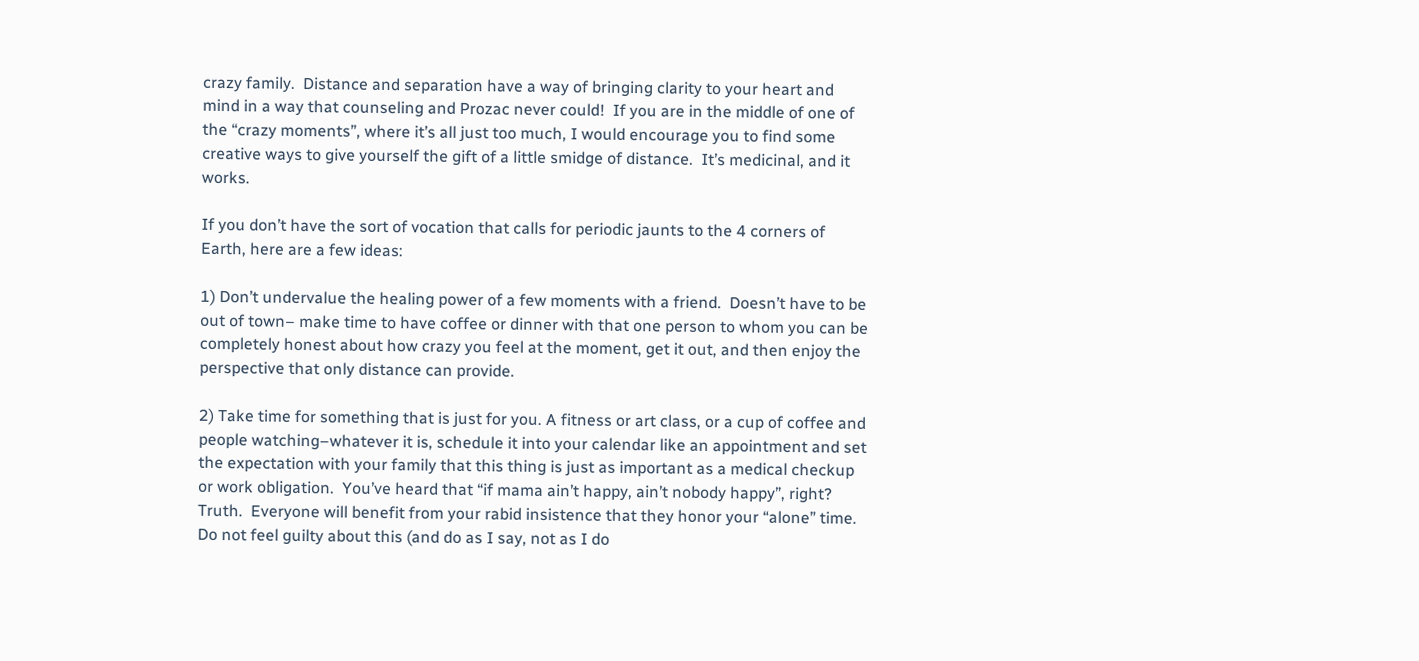crazy family.  Distance and separation have a way of bringing clarity to your heart and mind in a way that counseling and Prozac never could!  If you are in the middle of one of the “crazy moments”, where it’s all just too much, I would encourage you to find some creative ways to give yourself the gift of a little smidge of distance.  It’s medicinal, and it works.

If you don’t have the sort of vocation that calls for periodic jaunts to the 4 corners of Earth, here are a few ideas:

1) Don’t undervalue the healing power of a few moments with a friend.  Doesn’t have to be out of town– make time to have coffee or dinner with that one person to whom you can be completely honest about how crazy you feel at the moment, get it out, and then enjoy the perspective that only distance can provide.

2) Take time for something that is just for you. A fitness or art class, or a cup of coffee and people watching–whatever it is, schedule it into your calendar like an appointment and set the expectation with your family that this thing is just as important as a medical checkup or work obligation.  You’ve heard that “if mama ain’t happy, ain’t nobody happy”, right?  Truth.  Everyone will benefit from your rabid insistence that they honor your “alone” time.  Do not feel guilty about this (and do as I say, not as I do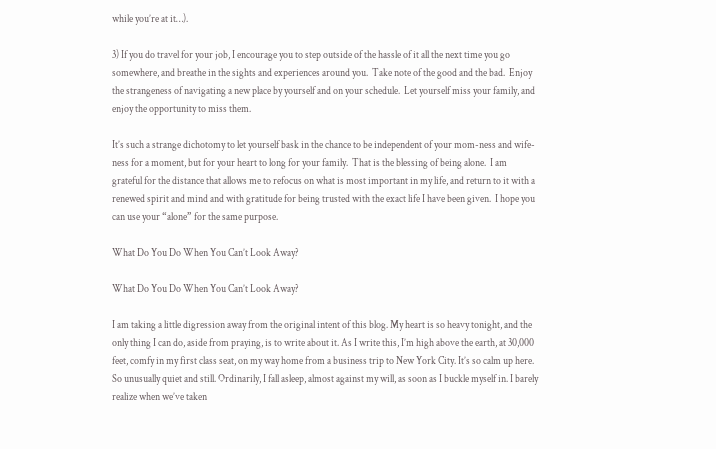while you’re at it…).

3) If you do travel for your job, I encourage you to step outside of the hassle of it all the next time you go somewhere, and breathe in the sights and experiences around you.  Take note of the good and the bad.  Enjoy the strangeness of navigating a new place by yourself and on your schedule.  Let yourself miss your family, and enjoy the opportunity to miss them.

It’s such a strange dichotomy to let yourself bask in the chance to be independent of your mom-ness and wife-ness for a moment, but for your heart to long for your family.  That is the blessing of being alone.  I am grateful for the distance that allows me to refocus on what is most important in my life, and return to it with a renewed spirit and mind and with gratitude for being trusted with the exact life I have been given.  I hope you can use your “alone” for the same purpose.

What Do You Do When You Can’t Look Away?

What Do You Do When You Can’t Look Away?

I am taking a little digression away from the original intent of this blog. My heart is so heavy tonight, and the only thing I can do, aside from praying, is to write about it. As I write this, I’m high above the earth, at 30,000 feet, comfy in my first class seat, on my way home from a business trip to New York City. It’s so calm up here. So unusually quiet and still. Ordinarily, I fall asleep, almost against my will, as soon as I buckle myself in. I barely realize when we’ve taken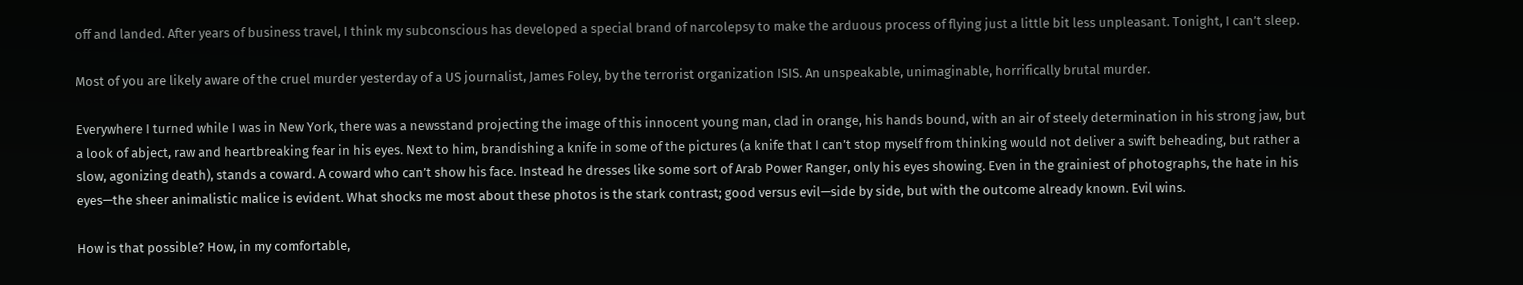off and landed. After years of business travel, I think my subconscious has developed a special brand of narcolepsy to make the arduous process of flying just a little bit less unpleasant. Tonight, I can’t sleep.

Most of you are likely aware of the cruel murder yesterday of a US journalist, James Foley, by the terrorist organization ISIS. An unspeakable, unimaginable, horrifically brutal murder.

Everywhere I turned while I was in New York, there was a newsstand projecting the image of this innocent young man, clad in orange, his hands bound, with an air of steely determination in his strong jaw, but a look of abject, raw and heartbreaking fear in his eyes. Next to him, brandishing a knife in some of the pictures (a knife that I can’t stop myself from thinking would not deliver a swift beheading, but rather a slow, agonizing death), stands a coward. A coward who can’t show his face. Instead he dresses like some sort of Arab Power Ranger, only his eyes showing. Even in the grainiest of photographs, the hate in his eyes—the sheer animalistic malice is evident. What shocks me most about these photos is the stark contrast; good versus evil—side by side, but with the outcome already known. Evil wins.

How is that possible? How, in my comfortable,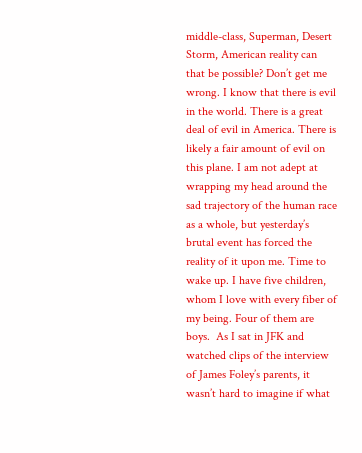middle-class, Superman, Desert Storm, American reality can that be possible? Don’t get me wrong. I know that there is evil in the world. There is a great deal of evil in America. There is likely a fair amount of evil on this plane. I am not adept at wrapping my head around the sad trajectory of the human race as a whole, but yesterday’s brutal event has forced the reality of it upon me. Time to wake up. I have five children, whom I love with every fiber of my being. Four of them are boys.  As I sat in JFK and watched clips of the interview of James Foley’s parents, it wasn’t hard to imagine if what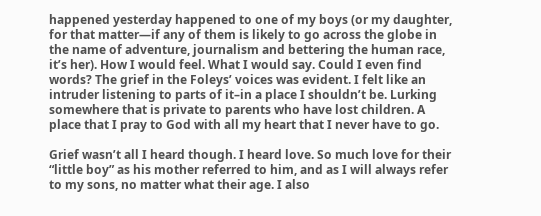happened yesterday happened to one of my boys (or my daughter, for that matter—if any of them is likely to go across the globe in the name of adventure, journalism and bettering the human race, it’s her). How I would feel. What I would say. Could I even find words? The grief in the Foleys’ voices was evident. I felt like an intruder listening to parts of it–in a place I shouldn’t be. Lurking somewhere that is private to parents who have lost children. A place that I pray to God with all my heart that I never have to go.

Grief wasn’t all I heard though. I heard love. So much love for their “little boy” as his mother referred to him, and as I will always refer to my sons, no matter what their age. I also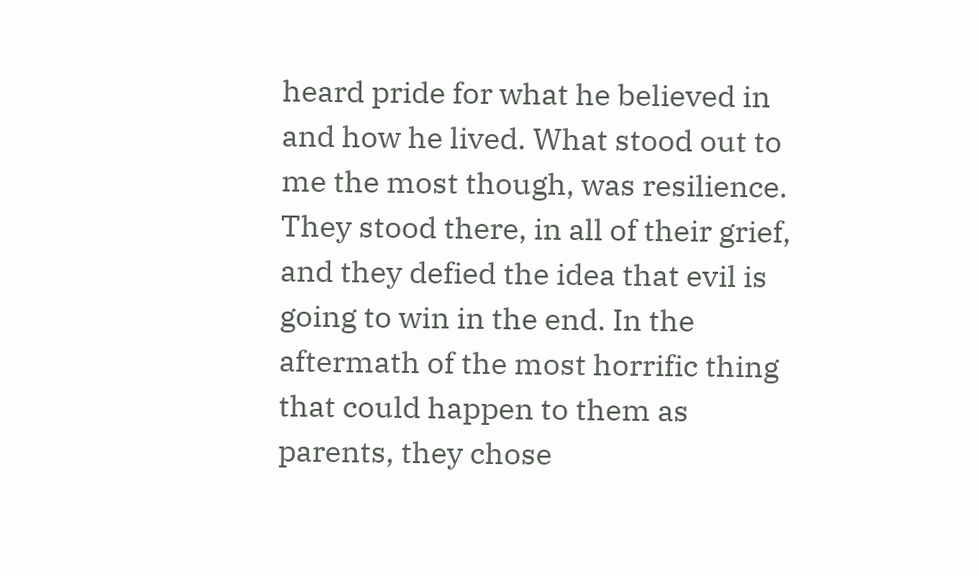heard pride for what he believed in and how he lived. What stood out to me the most though, was resilience. They stood there, in all of their grief, and they defied the idea that evil is going to win in the end. In the aftermath of the most horrific thing that could happen to them as parents, they chose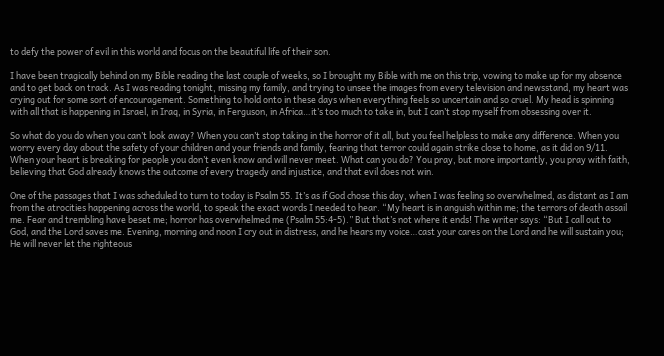to defy the power of evil in this world and focus on the beautiful life of their son.

I have been tragically behind on my Bible reading the last couple of weeks, so I brought my Bible with me on this trip, vowing to make up for my absence and to get back on track. As I was reading tonight, missing my family, and trying to unsee the images from every television and newsstand, my heart was crying out for some sort of encouragement. Something to hold onto in these days when everything feels so uncertain and so cruel. My head is spinning with all that is happening in Israel, in Iraq, in Syria, in Ferguson, in Africa…it’s too much to take in, but I can’t stop myself from obsessing over it.

So what do you do when you can’t look away? When you can’t stop taking in the horror of it all, but you feel helpless to make any difference. When you worry every day about the safety of your children and your friends and family, fearing that terror could again strike close to home, as it did on 9/11. When your heart is breaking for people you don’t even know and will never meet. What can you do? You pray, but more importantly, you pray with faith, believing that God already knows the outcome of every tragedy and injustice, and that evil does not win.

One of the passages that I was scheduled to turn to today is Psalm 55. It’s as if God chose this day, when I was feeling so overwhelmed, as distant as I am from the atrocities happening across the world, to speak the exact words I needed to hear. “My heart is in anguish within me; the terrors of death assail me. Fear and trembling have beset me; horror has overwhelmed me (Psalm 55:4-5).” But that’s not where it ends! The writer says: “But I call out to God, and the Lord saves me. Evening, morning and noon I cry out in distress, and he hears my voice…cast your cares on the Lord and he will sustain you; He will never let the righteous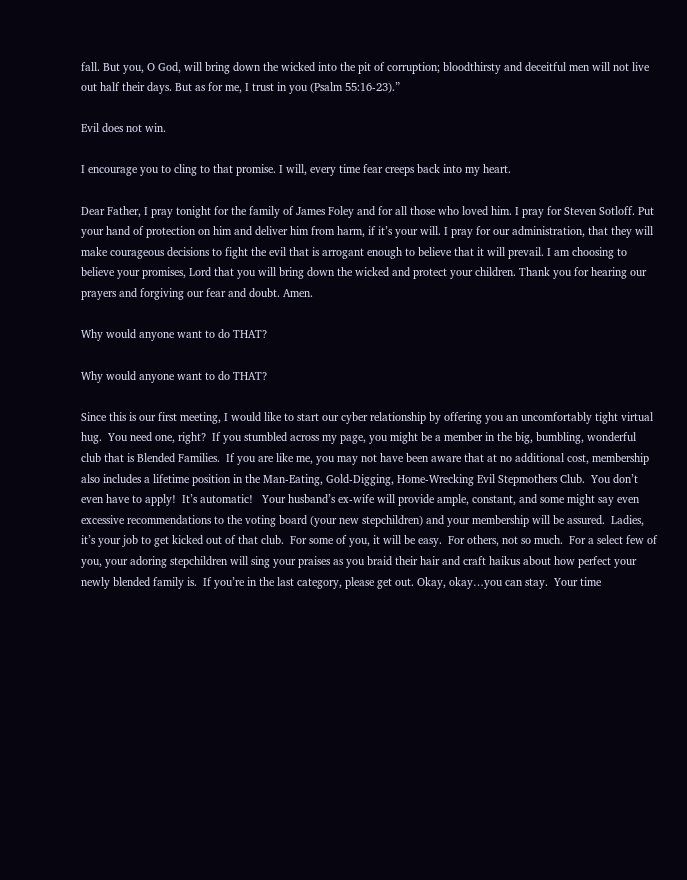fall. But you, O God, will bring down the wicked into the pit of corruption; bloodthirsty and deceitful men will not live out half their days. But as for me, I trust in you (Psalm 55:16-23).”

Evil does not win.

I encourage you to cling to that promise. I will, every time fear creeps back into my heart.

Dear Father, I pray tonight for the family of James Foley and for all those who loved him. I pray for Steven Sotloff. Put your hand of protection on him and deliver him from harm, if it’s your will. I pray for our administration, that they will make courageous decisions to fight the evil that is arrogant enough to believe that it will prevail. I am choosing to believe your promises, Lord that you will bring down the wicked and protect your children. Thank you for hearing our prayers and forgiving our fear and doubt. Amen.

Why would anyone want to do THAT?

Why would anyone want to do THAT?

Since this is our first meeting, I would like to start our cyber relationship by offering you an uncomfortably tight virtual hug.  You need one, right?  If you stumbled across my page, you might be a member in the big, bumbling, wonderful club that is Blended Families.  If you are like me, you may not have been aware that at no additional cost, membership also includes a lifetime position in the Man-Eating, Gold-Digging, Home-Wrecking Evil Stepmothers Club.  You don’t even have to apply!  It’s automatic!   Your husband’s ex-wife will provide ample, constant, and some might say even excessive recommendations to the voting board (your new stepchildren) and your membership will be assured.  Ladies, it’s your job to get kicked out of that club.  For some of you, it will be easy.  For others, not so much.  For a select few of you, your adoring stepchildren will sing your praises as you braid their hair and craft haikus about how perfect your newly blended family is.  If you’re in the last category, please get out. Okay, okay…you can stay.  Your time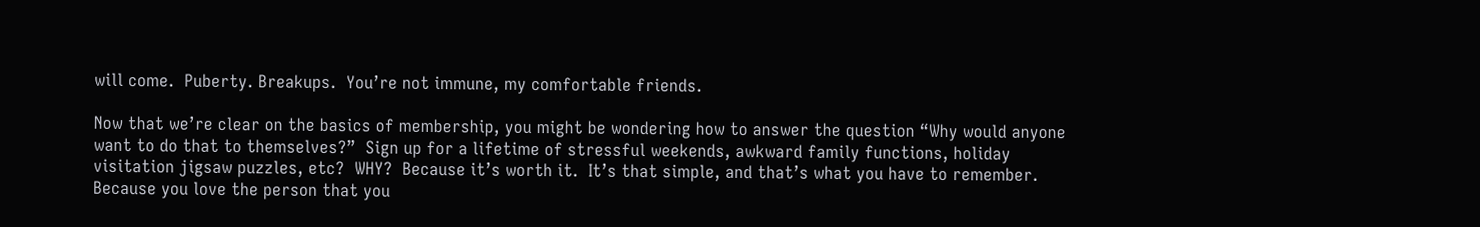will come.  Puberty. Breakups.  You’re not immune, my comfortable friends.

Now that we’re clear on the basics of membership, you might be wondering how to answer the question “Why would anyone want to do that to themselves?”  Sign up for a lifetime of stressful weekends, awkward family functions, holiday visitation jigsaw puzzles, etc?  WHY?  Because it’s worth it.  It’s that simple, and that’s what you have to remember. Because you love the person that you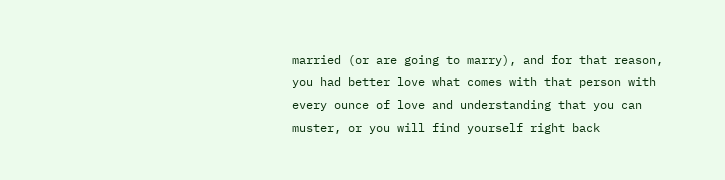married (or are going to marry), and for that reason, you had better love what comes with that person with every ounce of love and understanding that you can muster, or you will find yourself right back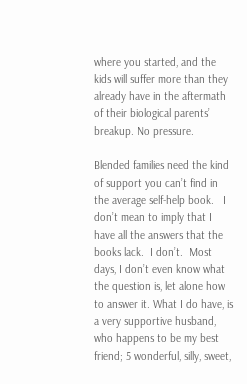where you started, and the kids will suffer more than they already have in the aftermath of their biological parents’ breakup. No pressure.

Blended families need the kind of support you can’t find in the average self-help book.   I don’t mean to imply that I have all the answers that the books lack.  I don’t.  Most days, I don’t even know what the question is, let alone how to answer it. What I do have, is a very supportive husband, who happens to be my best friend; 5 wonderful, silly, sweet,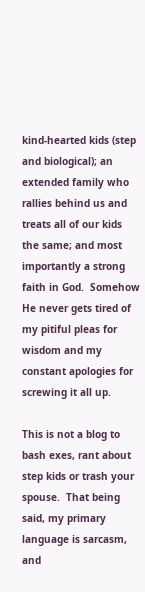kind-hearted kids (step and biological); an extended family who rallies behind us and treats all of our kids the same; and most importantly a strong faith in God.  Somehow He never gets tired of my pitiful pleas for wisdom and my constant apologies for screwing it all up.

This is not a blog to bash exes, rant about step kids or trash your spouse.  That being said, my primary language is sarcasm, and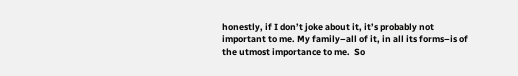honestly, if I don’t joke about it, it’s probably not important to me. My family–all of it, in all its forms–is of the utmost importance to me.  So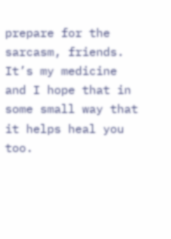prepare for the sarcasm, friends.  It’s my medicine and I hope that in some small way that it helps heal you too.